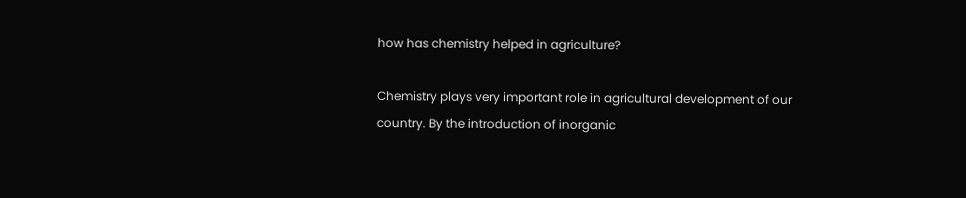how has chemistry helped in agriculture?

Chemistry plays very important role in agricultural development of our country. By the introduction of inorganic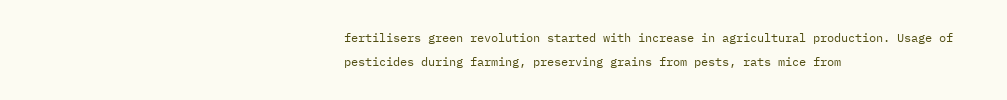fertilisers green revolution started with increase in agricultural production. Usage of pesticides during farming, preserving grains from pests, rats mice from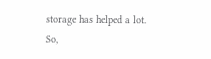storage has helped a lot.
So,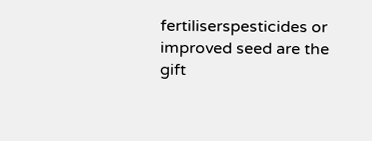fertiliserspesticides or improved seed are the gift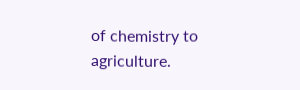of chemistry to agriculture.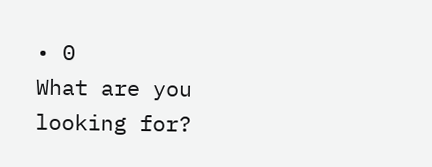• 0
What are you looking for?